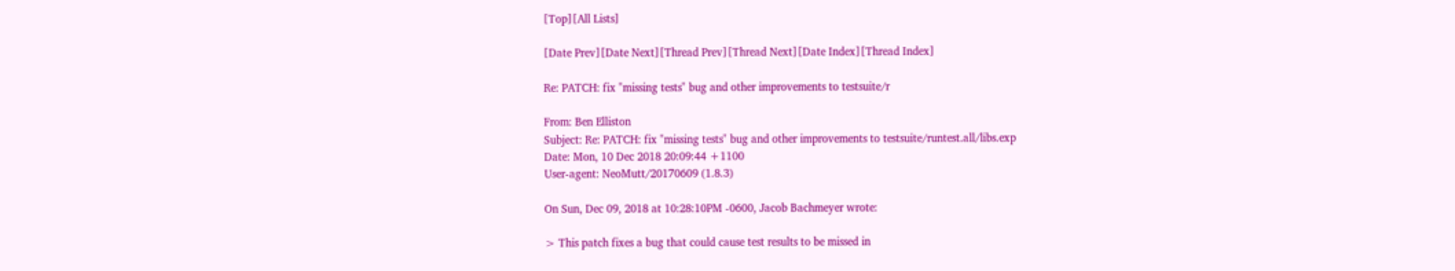[Top][All Lists]

[Date Prev][Date Next][Thread Prev][Thread Next][Date Index][Thread Index]

Re: PATCH: fix "missing tests" bug and other improvements to testsuite/r

From: Ben Elliston
Subject: Re: PATCH: fix "missing tests" bug and other improvements to testsuite/runtest.all/libs.exp
Date: Mon, 10 Dec 2018 20:09:44 +1100
User-agent: NeoMutt/20170609 (1.8.3)

On Sun, Dec 09, 2018 at 10:28:10PM -0600, Jacob Bachmeyer wrote:

> This patch fixes a bug that could cause test results to be missed in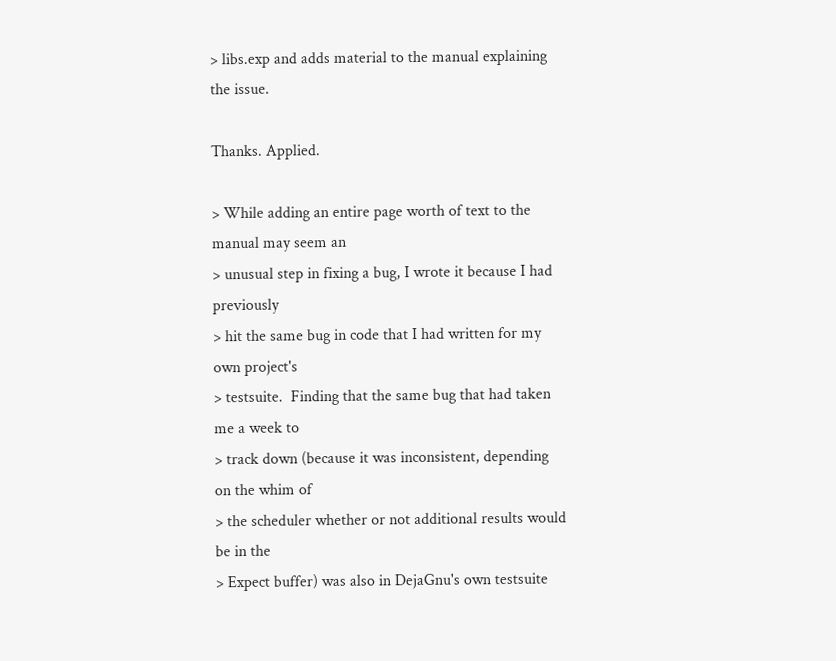> libs.exp and adds material to the manual explaining the issue.

Thanks. Applied.

> While adding an entire page worth of text to the manual may seem an
> unusual step in fixing a bug, I wrote it because I had previously
> hit the same bug in code that I had written for my own project's
> testsuite.  Finding that the same bug that had taken me a week to
> track down (because it was inconsistent, depending on the whim of
> the scheduler whether or not additional results would be in the
> Expect buffer) was also in DejaGnu's own testsuite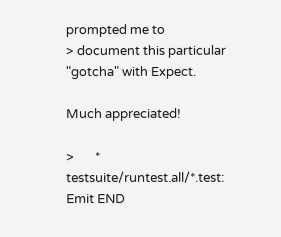prompted me to
> document this particular "gotcha" with Expect.

Much appreciated!

>       * testsuite/runtest.all/*.test: Emit END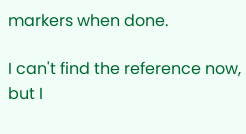markers when done.

I can't find the reference now, but I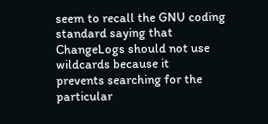seem to recall the GNU coding
standard saying that ChangeLogs should not use wildcards because it
prevents searching for the particular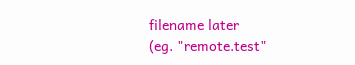filename later
(eg. "remote.test"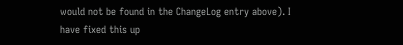would not be found in the ChangeLog entry above). I
have fixed this up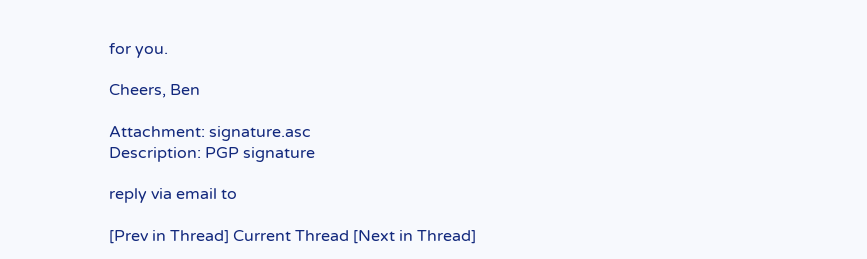for you.

Cheers, Ben

Attachment: signature.asc
Description: PGP signature

reply via email to

[Prev in Thread] Current Thread [Next in Thread]